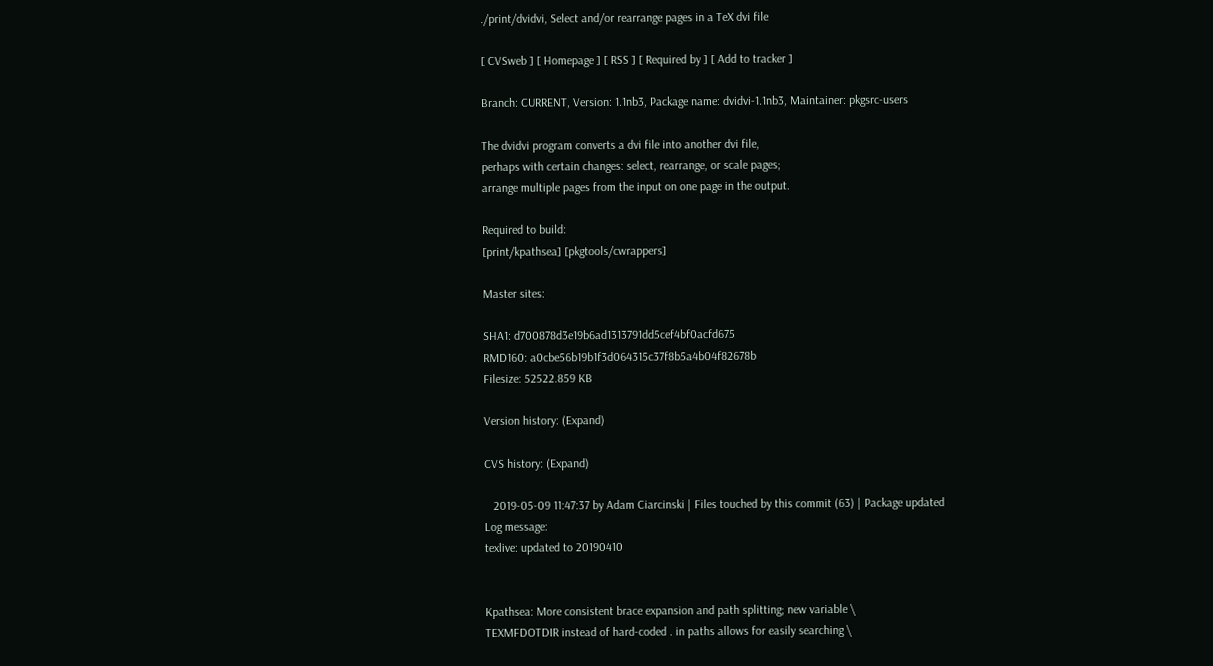./print/dvidvi, Select and/or rearrange pages in a TeX dvi file

[ CVSweb ] [ Homepage ] [ RSS ] [ Required by ] [ Add to tracker ]

Branch: CURRENT, Version: 1.1nb3, Package name: dvidvi-1.1nb3, Maintainer: pkgsrc-users

The dvidvi program converts a dvi file into another dvi file,
perhaps with certain changes: select, rearrange, or scale pages;
arrange multiple pages from the input on one page in the output.

Required to build:
[print/kpathsea] [pkgtools/cwrappers]

Master sites:

SHA1: d700878d3e19b6ad1313791dd5cef4bf0acfd675
RMD160: a0cbe56b19b1f3d064315c37f8b5a4b04f82678b
Filesize: 52522.859 KB

Version history: (Expand)

CVS history: (Expand)

   2019-05-09 11:47:37 by Adam Ciarcinski | Files touched by this commit (63) | Package updated
Log message:
texlive: updated to 20190410


Kpathsea: More consistent brace expansion and path splitting; new variable \
TEXMFDOTDIR instead of hard-coded . in paths allows for easily searching \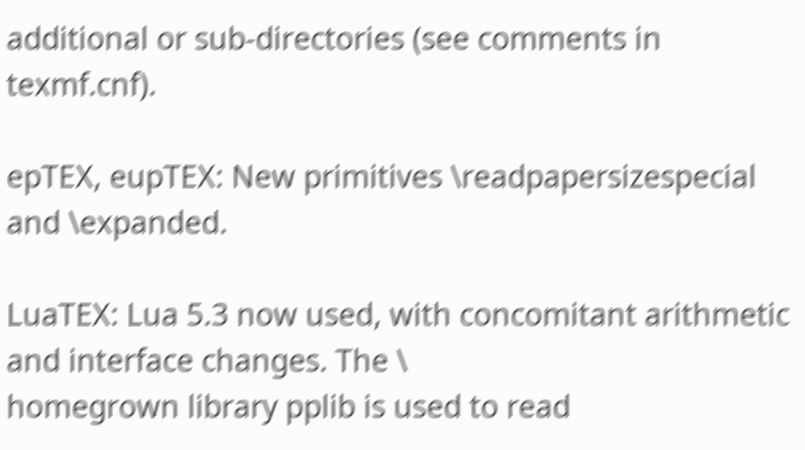additional or sub-directories (see comments in texmf.cnf).

epTEX, eupTEX: New primitives \readpapersizespecial and \expanded.

LuaTEX: Lua 5.3 now used, with concomitant arithmetic and interface changes. The \
homegrown library pplib is used to read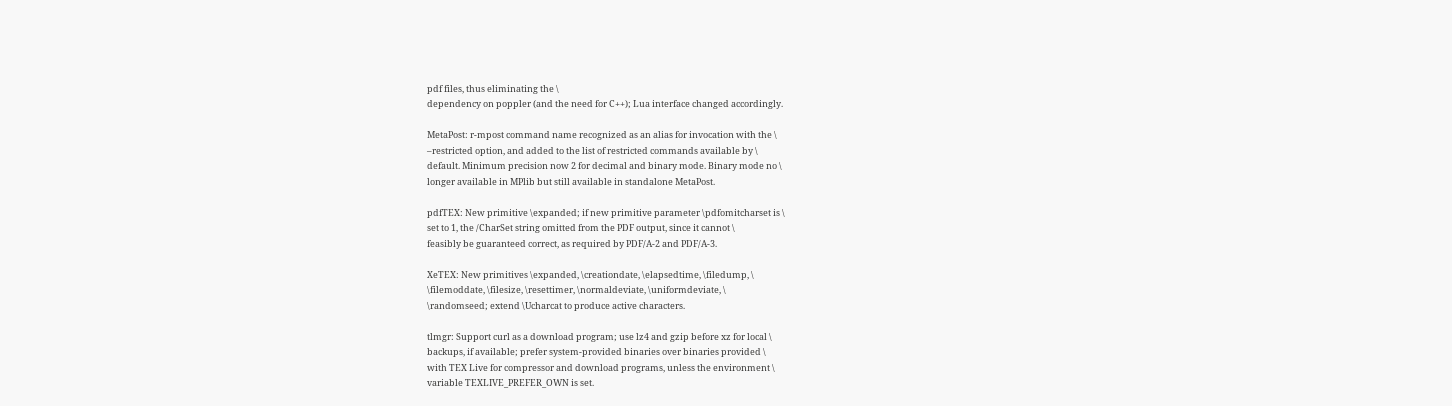pdf files, thus eliminating the \
dependency on poppler (and the need for C++); Lua interface changed accordingly.

MetaPost: r-mpost command name recognized as an alias for invocation with the \
–restricted option, and added to the list of restricted commands available by \
default. Minimum precision now 2 for decimal and binary mode. Binary mode no \
longer available in MPlib but still available in standalone MetaPost.

pdfTEX: New primitive \expanded; if new primitive parameter \pdfomitcharset is \
set to 1, the /CharSet string omitted from the PDF output, since it cannot \
feasibly be guaranteed correct, as required by PDF/A-2 and PDF/A-3.

XeTEX: New primitives \expanded, \creationdate, \elapsedtime, \filedump, \
\filemoddate, \filesize, \resettimer, \normaldeviate, \uniformdeviate, \
\randomseed; extend \Ucharcat to produce active characters.

tlmgr: Support curl as a download program; use lz4 and gzip before xz for local \
backups, if available; prefer system-provided binaries over binaries provided \
with TEX Live for compressor and download programs, unless the environment \
variable TEXLIVE_PREFER_OWN is set.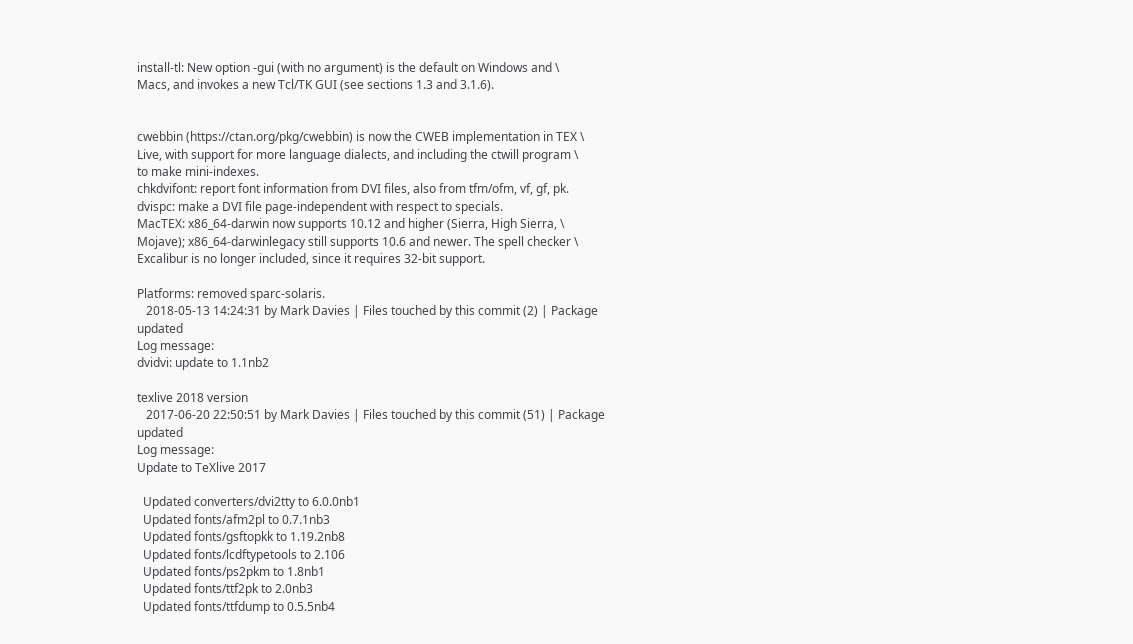install-tl: New option -gui (with no argument) is the default on Windows and \
Macs, and invokes a new Tcl/TK GUI (see sections 1.3 and 3.1.6).


cwebbin (https://ctan.org/pkg/cwebbin) is now the CWEB implementation in TEX \
Live, with support for more language dialects, and including the ctwill program \
to make mini-indexes.
chkdvifont: report font information from DVI files, also from tfm/ofm, vf, gf, pk.
dvispc: make a DVI file page-independent with respect to specials.
MacTEX: x86_64-darwin now supports 10.12 and higher (Sierra, High Sierra, \
Mojave); x86_64-darwinlegacy still supports 10.6 and newer. The spell checker \
Excalibur is no longer included, since it requires 32-bit support.

Platforms: removed sparc-solaris.
   2018-05-13 14:24:31 by Mark Davies | Files touched by this commit (2) | Package updated
Log message:
dvidvi: update to 1.1nb2

texlive 2018 version
   2017-06-20 22:50:51 by Mark Davies | Files touched by this commit (51) | Package updated
Log message:
Update to TeXlive 2017

  Updated converters/dvi2tty to 6.0.0nb1
  Updated fonts/afm2pl to 0.7.1nb3
  Updated fonts/gsftopkk to 1.19.2nb8
  Updated fonts/lcdftypetools to 2.106
  Updated fonts/ps2pkm to 1.8nb1
  Updated fonts/ttf2pk to 2.0nb3
  Updated fonts/ttfdump to 0.5.5nb4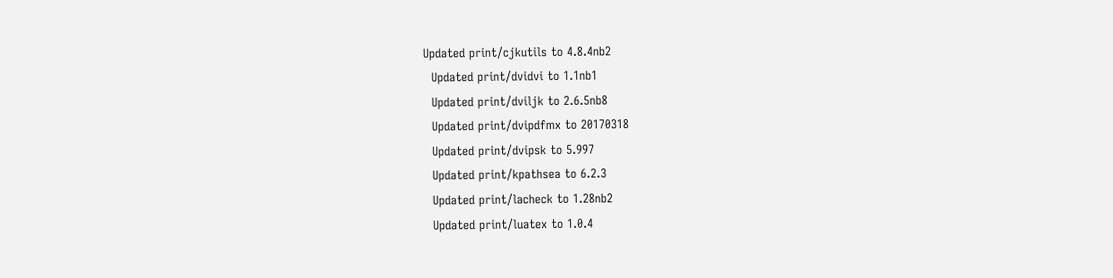Updated print/cjkutils to 4.8.4nb2
  Updated print/dvidvi to 1.1nb1
  Updated print/dviljk to 2.6.5nb8
  Updated print/dvipdfmx to 20170318
  Updated print/dvipsk to 5.997
  Updated print/kpathsea to 6.2.3
  Updated print/lacheck to 1.28nb2
  Updated print/luatex to 1.0.4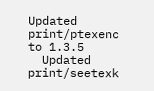Updated print/ptexenc to 1.3.5
  Updated print/seetexk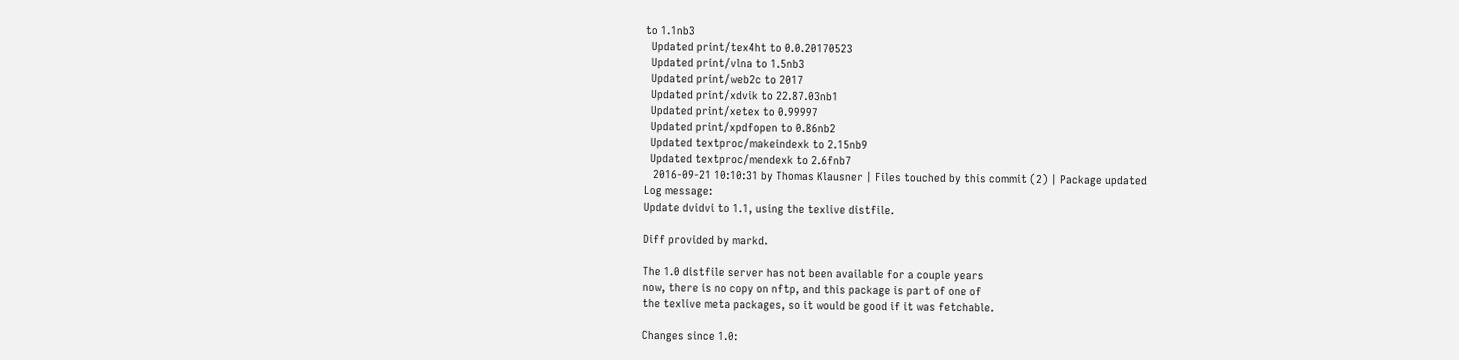to 1.1nb3
  Updated print/tex4ht to 0.0.20170523
  Updated print/vlna to 1.5nb3
  Updated print/web2c to 2017
  Updated print/xdvik to 22.87.03nb1
  Updated print/xetex to 0.99997
  Updated print/xpdfopen to 0.86nb2
  Updated textproc/makeindexk to 2.15nb9
  Updated textproc/mendexk to 2.6fnb7
   2016-09-21 10:10:31 by Thomas Klausner | Files touched by this commit (2) | Package updated
Log message:
Update dvidvi to 1.1, using the texlive distfile.

Diff provided by markd.

The 1.0 distfile server has not been available for a couple years
now, there is no copy on nftp, and this package is part of one of
the texlive meta packages, so it would be good if it was fetchable.

Changes since 1.0: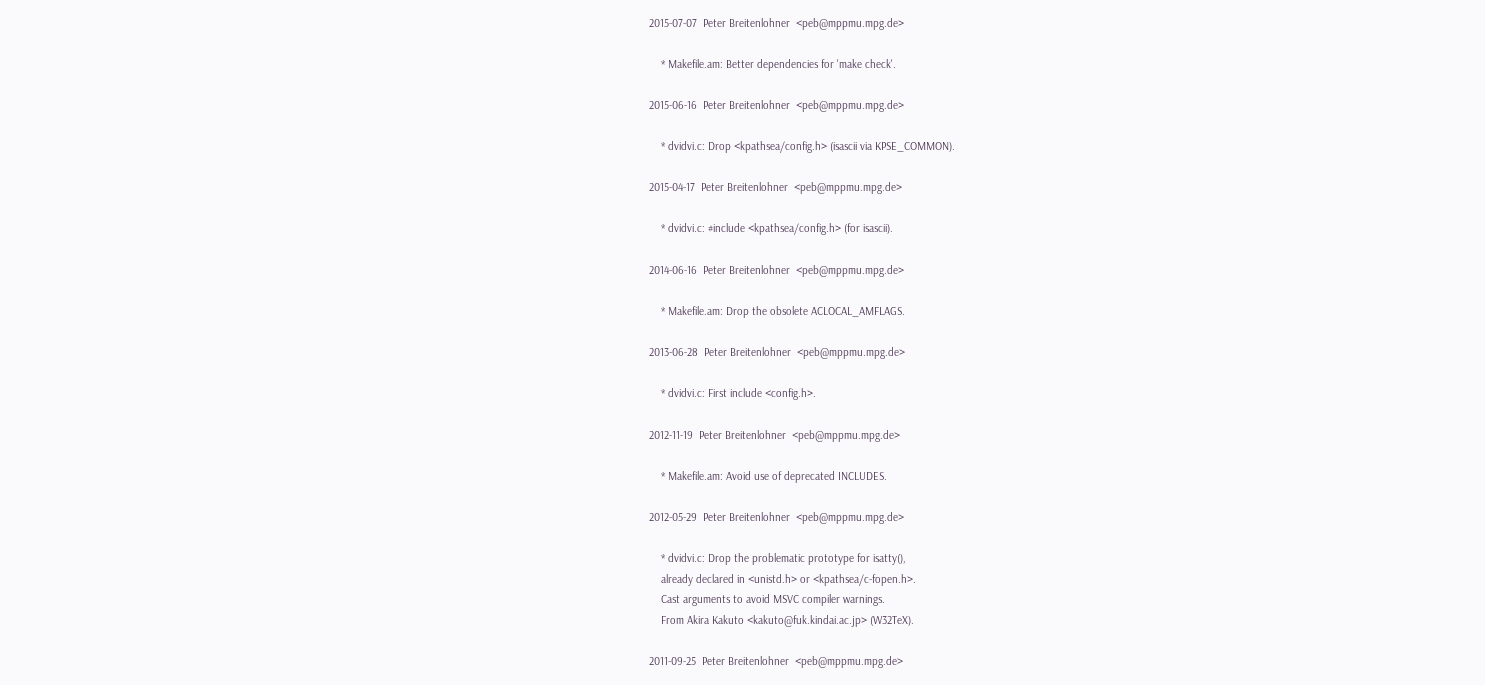2015-07-07  Peter Breitenlohner  <peb@mppmu.mpg.de>

    * Makefile.am: Better dependencies for 'make check'.

2015-06-16  Peter Breitenlohner  <peb@mppmu.mpg.de>

    * dvidvi.c: Drop <kpathsea/config.h> (isascii via KPSE_COMMON).

2015-04-17  Peter Breitenlohner  <peb@mppmu.mpg.de>

    * dvidvi.c: #include <kpathsea/config.h> (for isascii).

2014-06-16  Peter Breitenlohner  <peb@mppmu.mpg.de>

    * Makefile.am: Drop the obsolete ACLOCAL_AMFLAGS.

2013-06-28  Peter Breitenlohner  <peb@mppmu.mpg.de>

    * dvidvi.c: First include <config.h>.

2012-11-19  Peter Breitenlohner  <peb@mppmu.mpg.de>

    * Makefile.am: Avoid use of deprecated INCLUDES.

2012-05-29  Peter Breitenlohner  <peb@mppmu.mpg.de>

    * dvidvi.c: Drop the problematic prototype for isatty(),
    already declared in <unistd.h> or <kpathsea/c-fopen.h>.
    Cast arguments to avoid MSVC compiler warnings.
    From Akira Kakuto <kakuto@fuk.kindai.ac.jp> (W32TeX).

2011-09-25  Peter Breitenlohner  <peb@mppmu.mpg.de>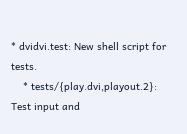* dvidvi.test: New shell script for tests.
    * tests/{play.dvi,playout.2}: Test input and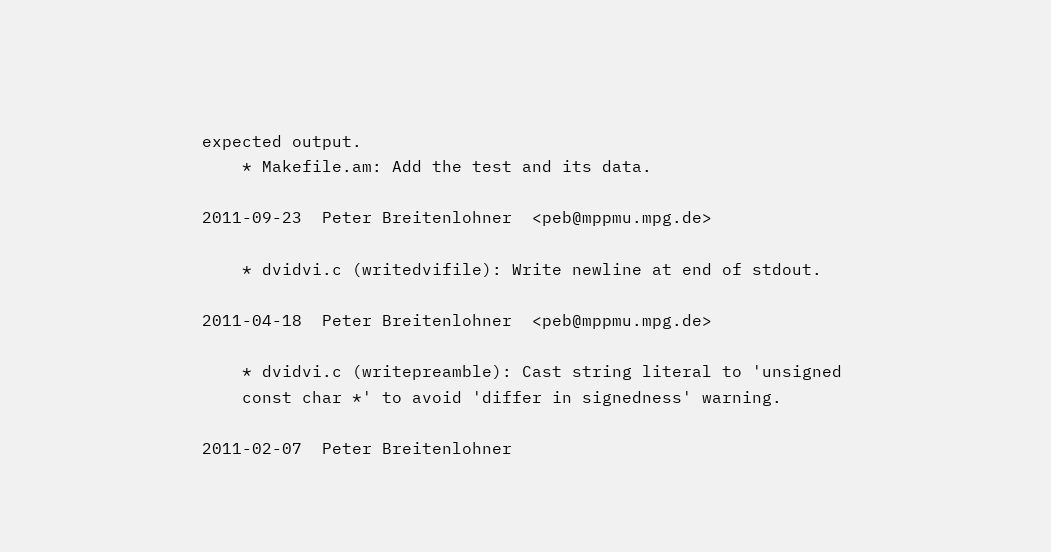expected output.
    * Makefile.am: Add the test and its data.

2011-09-23  Peter Breitenlohner  <peb@mppmu.mpg.de>

    * dvidvi.c (writedvifile): Write newline at end of stdout.

2011-04-18  Peter Breitenlohner  <peb@mppmu.mpg.de>

    * dvidvi.c (writepreamble): Cast string literal to 'unsigned
    const char *' to avoid 'differ in signedness' warning.

2011-02-07  Peter Breitenlohner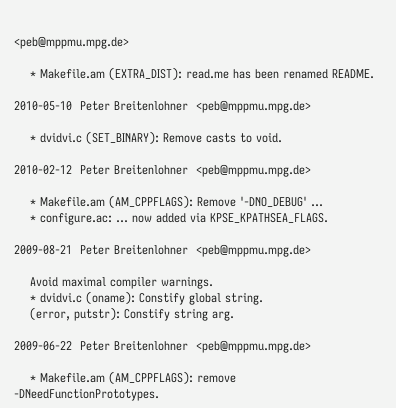<peb@mppmu.mpg.de>

    * Makefile.am (EXTRA_DIST): read.me has been renamed README.

2010-05-10  Peter Breitenlohner  <peb@mppmu.mpg.de>

    * dvidvi.c (SET_BINARY): Remove casts to void.

2010-02-12  Peter Breitenlohner  <peb@mppmu.mpg.de>

    * Makefile.am (AM_CPPFLAGS): Remove '-DNO_DEBUG' ...
    * configure.ac: ... now added via KPSE_KPATHSEA_FLAGS.

2009-08-21  Peter Breitenlohner  <peb@mppmu.mpg.de>

    Avoid maximal compiler warnings.
    * dvidvi.c (oname): Constify global string.
    (error, putstr): Constify string arg.

2009-06-22  Peter Breitenlohner  <peb@mppmu.mpg.de>

    * Makefile.am (AM_CPPFLAGS): remove -DNeedFunctionPrototypes.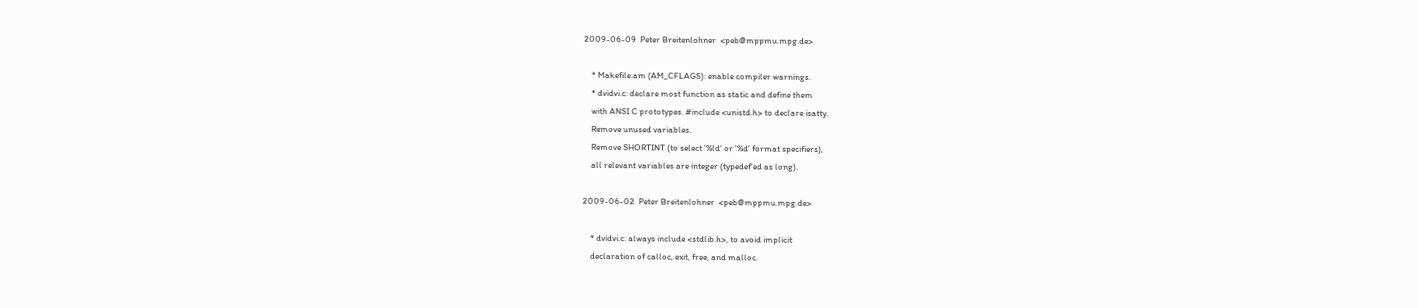2009-06-09  Peter Breitenlohner  <peb@mppmu.mpg.de>

    * Makefile.am (AM_CFLAGS): enable compiler warnings.
    * dvidvi.c: declare most function as static and define them
    with ANSI C prototypes. #include <unistd.h> to declare isatty.
    Remove unused variables.
    Remove SHORTINT (to select '%ld' or '%d' format specifiers),
    all relevant variables are integer (typedef'ed as long).

2009-06-02  Peter Breitenlohner  <peb@mppmu.mpg.de>

    * dvidvi.c: always include <stdlib.h>, to avoid implicit
    declaration of calloc, exit, free, and malloc.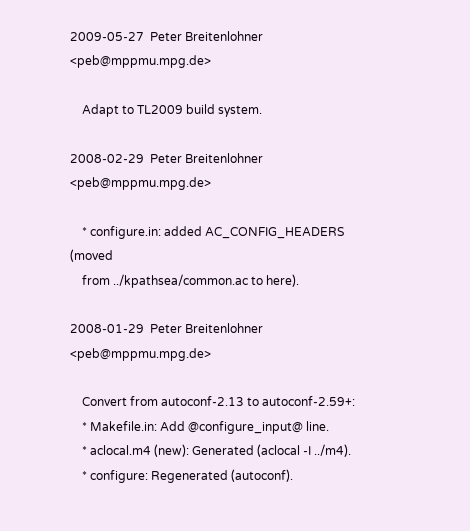2009-05-27  Peter Breitenlohner  <peb@mppmu.mpg.de>

    Adapt to TL2009 build system.

2008-02-29  Peter Breitenlohner  <peb@mppmu.mpg.de>

    * configure.in: added AC_CONFIG_HEADERS (moved
    from ../kpathsea/common.ac to here).

2008-01-29  Peter Breitenlohner  <peb@mppmu.mpg.de>

    Convert from autoconf-2.13 to autoconf-2.59+:
    * Makefile.in: Add @configure_input@ line.
    * aclocal.m4 (new): Generated (aclocal -I ../m4).
    * configure: Regenerated (autoconf).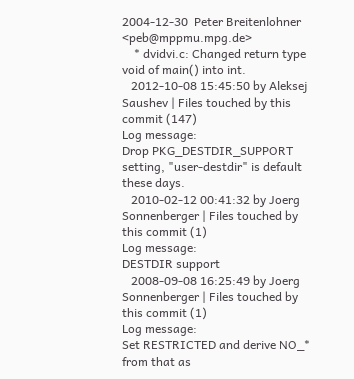2004-12-30  Peter Breitenlohner  <peb@mppmu.mpg.de>
    * dvidvi.c: Changed return type void of main() into int.
   2012-10-08 15:45:50 by Aleksej Saushev | Files touched by this commit (147)
Log message:
Drop PKG_DESTDIR_SUPPORT setting, "user-destdir" is default these days.
   2010-02-12 00:41:32 by Joerg Sonnenberger | Files touched by this commit (1)
Log message:
DESTDIR support
   2008-09-08 16:25:49 by Joerg Sonnenberger | Files touched by this commit (1)
Log message:
Set RESTRICTED and derive NO_* from that as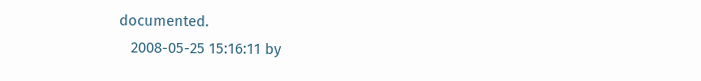documented.
   2008-05-25 15:16:11 by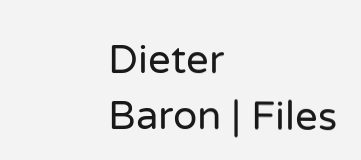Dieter Baron | Files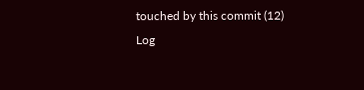touched by this commit (12)
Log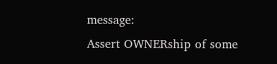message:
Assert OWNERship of some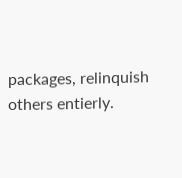packages, relinquish others entierly.